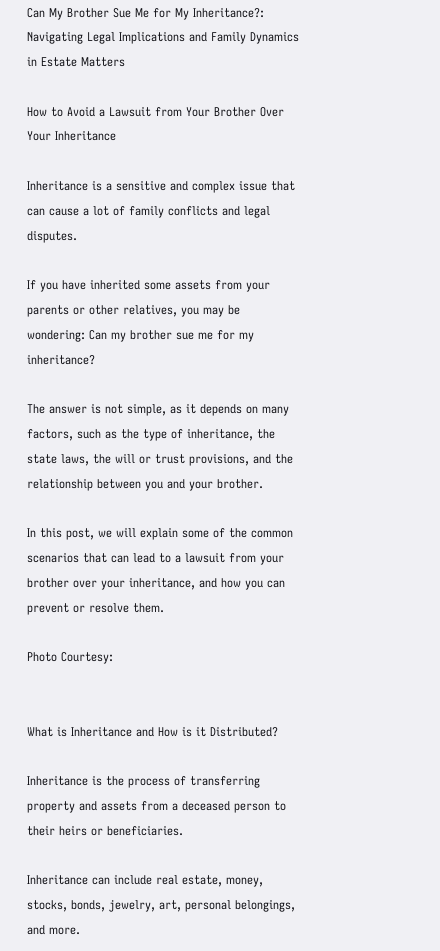Can My Brother Sue Me for My Inheritance?: Navigating Legal Implications and Family Dynamics in Estate Matters

How to Avoid a Lawsuit from Your Brother Over Your Inheritance

Inheritance is a sensitive and complex issue that can cause a lot of family conflicts and legal disputes.

If you have inherited some assets from your parents or other relatives, you may be wondering: Can my brother sue me for my inheritance?

The answer is not simple, as it depends on many factors, such as the type of inheritance, the state laws, the will or trust provisions, and the relationship between you and your brother.

In this post, we will explain some of the common scenarios that can lead to a lawsuit from your brother over your inheritance, and how you can prevent or resolve them.

Photo Courtesy:


What is Inheritance and How is it Distributed?

Inheritance is the process of transferring property and assets from a deceased person to their heirs or beneficiaries.

Inheritance can include real estate, money, stocks, bonds, jewelry, art, personal belongings, and more.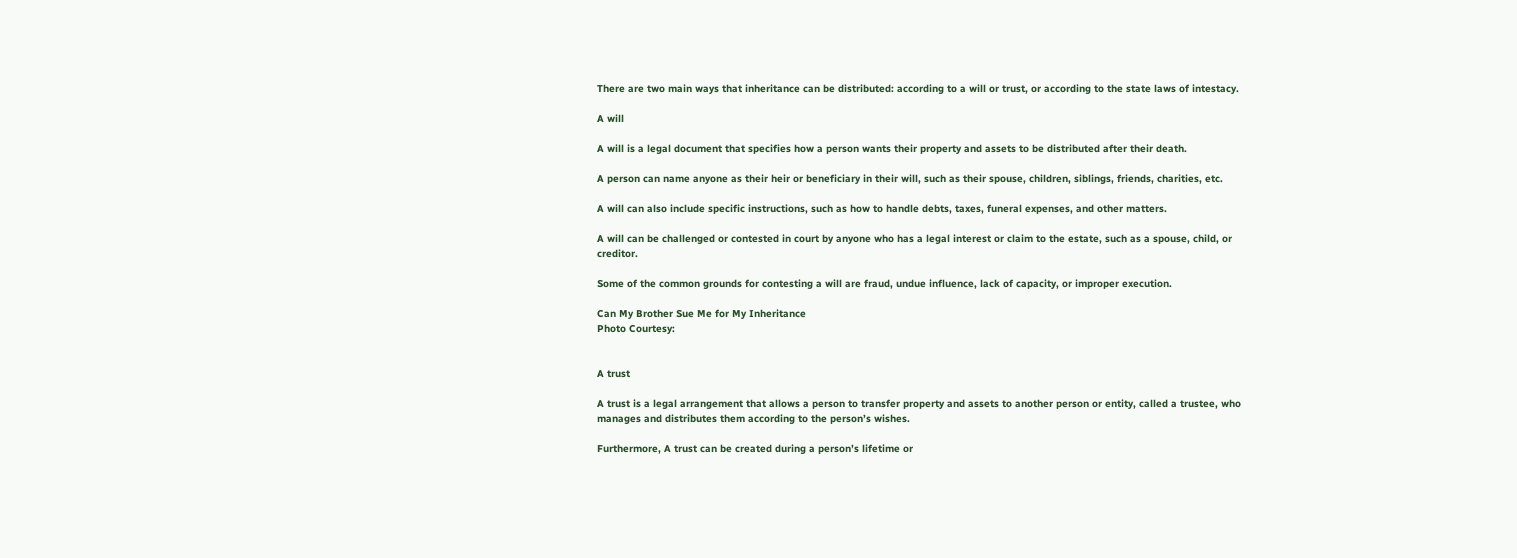There are two main ways that inheritance can be distributed: according to a will or trust, or according to the state laws of intestacy.

A will

A will is a legal document that specifies how a person wants their property and assets to be distributed after their death.

A person can name anyone as their heir or beneficiary in their will, such as their spouse, children, siblings, friends, charities, etc.

A will can also include specific instructions, such as how to handle debts, taxes, funeral expenses, and other matters.

A will can be challenged or contested in court by anyone who has a legal interest or claim to the estate, such as a spouse, child, or creditor.

Some of the common grounds for contesting a will are fraud, undue influence, lack of capacity, or improper execution.

Can My Brother Sue Me for My Inheritance
Photo Courtesy:


A trust

A trust is a legal arrangement that allows a person to transfer property and assets to another person or entity, called a trustee, who manages and distributes them according to the person’s wishes.

Furthermore, A trust can be created during a person’s lifetime or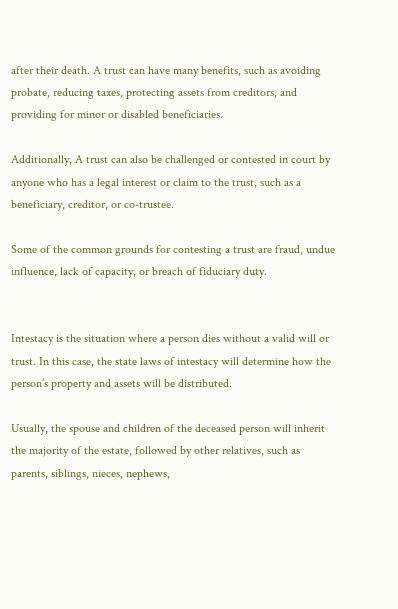after their death. A trust can have many benefits, such as avoiding probate, reducing taxes, protecting assets from creditors, and providing for minor or disabled beneficiaries.

Additionally, A trust can also be challenged or contested in court by anyone who has a legal interest or claim to the trust, such as a beneficiary, creditor, or co-trustee.

Some of the common grounds for contesting a trust are fraud, undue influence, lack of capacity, or breach of fiduciary duty.


Intestacy is the situation where a person dies without a valid will or trust. In this case, the state laws of intestacy will determine how the person’s property and assets will be distributed.

Usually, the spouse and children of the deceased person will inherit the majority of the estate, followed by other relatives, such as parents, siblings, nieces, nephews,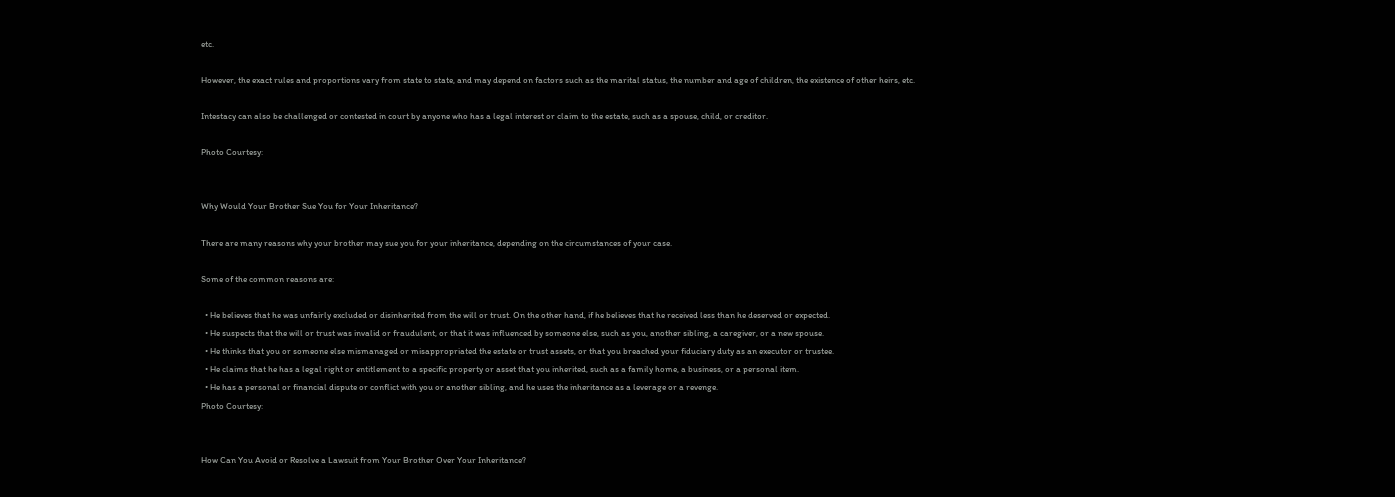etc.

However, the exact rules and proportions vary from state to state, and may depend on factors such as the marital status, the number and age of children, the existence of other heirs, etc.

Intestacy can also be challenged or contested in court by anyone who has a legal interest or claim to the estate, such as a spouse, child, or creditor.

Photo Courtesy:


Why Would Your Brother Sue You for Your Inheritance?

There are many reasons why your brother may sue you for your inheritance, depending on the circumstances of your case.

Some of the common reasons are:

  • He believes that he was unfairly excluded or disinherited from the will or trust. On the other hand, if he believes that he received less than he deserved or expected.
  • He suspects that the will or trust was invalid or fraudulent, or that it was influenced by someone else, such as you, another sibling, a caregiver, or a new spouse.
  • He thinks that you or someone else mismanaged or misappropriated the estate or trust assets, or that you breached your fiduciary duty as an executor or trustee.
  • He claims that he has a legal right or entitlement to a specific property or asset that you inherited, such as a family home, a business, or a personal item.
  • He has a personal or financial dispute or conflict with you or another sibling, and he uses the inheritance as a leverage or a revenge.
Photo Courtesy:


How Can You Avoid or Resolve a Lawsuit from Your Brother Over Your Inheritance?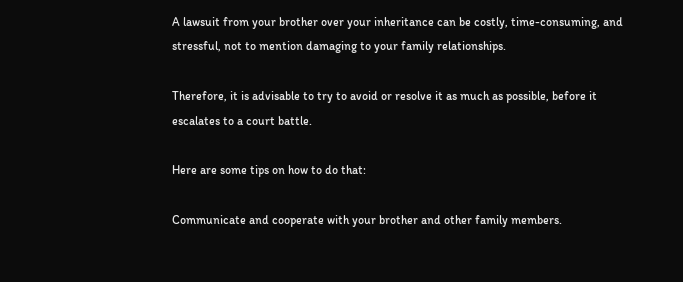A lawsuit from your brother over your inheritance can be costly, time-consuming, and stressful, not to mention damaging to your family relationships.

Therefore, it is advisable to try to avoid or resolve it as much as possible, before it escalates to a court battle.

Here are some tips on how to do that:

Communicate and cooperate with your brother and other family members.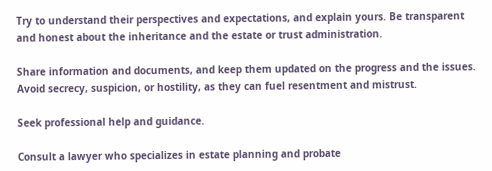Try to understand their perspectives and expectations, and explain yours. Be transparent and honest about the inheritance and the estate or trust administration.

Share information and documents, and keep them updated on the progress and the issues. Avoid secrecy, suspicion, or hostility, as they can fuel resentment and mistrust.

Seek professional help and guidance.

Consult a lawyer who specializes in estate planning and probate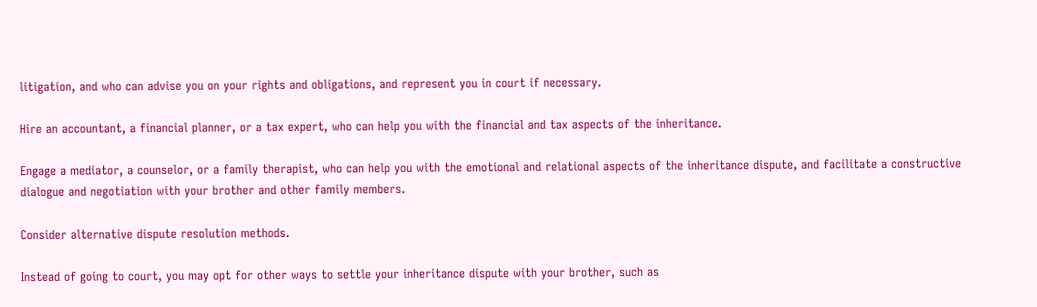litigation, and who can advise you on your rights and obligations, and represent you in court if necessary.

Hire an accountant, a financial planner, or a tax expert, who can help you with the financial and tax aspects of the inheritance.

Engage a mediator, a counselor, or a family therapist, who can help you with the emotional and relational aspects of the inheritance dispute, and facilitate a constructive dialogue and negotiation with your brother and other family members.

Consider alternative dispute resolution methods.

Instead of going to court, you may opt for other ways to settle your inheritance dispute with your brother, such as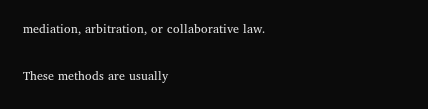mediation, arbitration, or collaborative law.

These methods are usually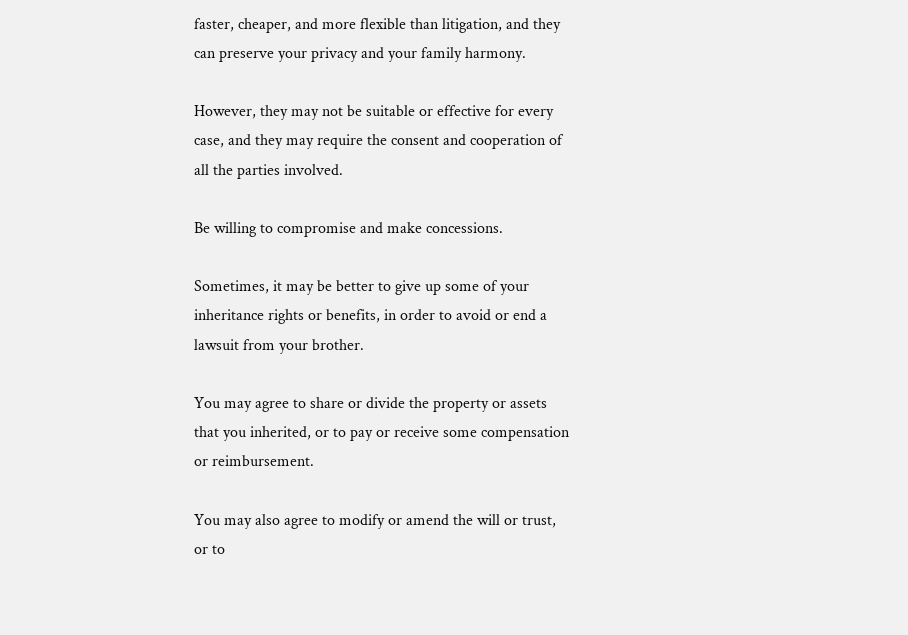faster, cheaper, and more flexible than litigation, and they can preserve your privacy and your family harmony.

However, they may not be suitable or effective for every case, and they may require the consent and cooperation of all the parties involved.

Be willing to compromise and make concessions.

Sometimes, it may be better to give up some of your inheritance rights or benefits, in order to avoid or end a lawsuit from your brother.

You may agree to share or divide the property or assets that you inherited, or to pay or receive some compensation or reimbursement.

You may also agree to modify or amend the will or trust, or to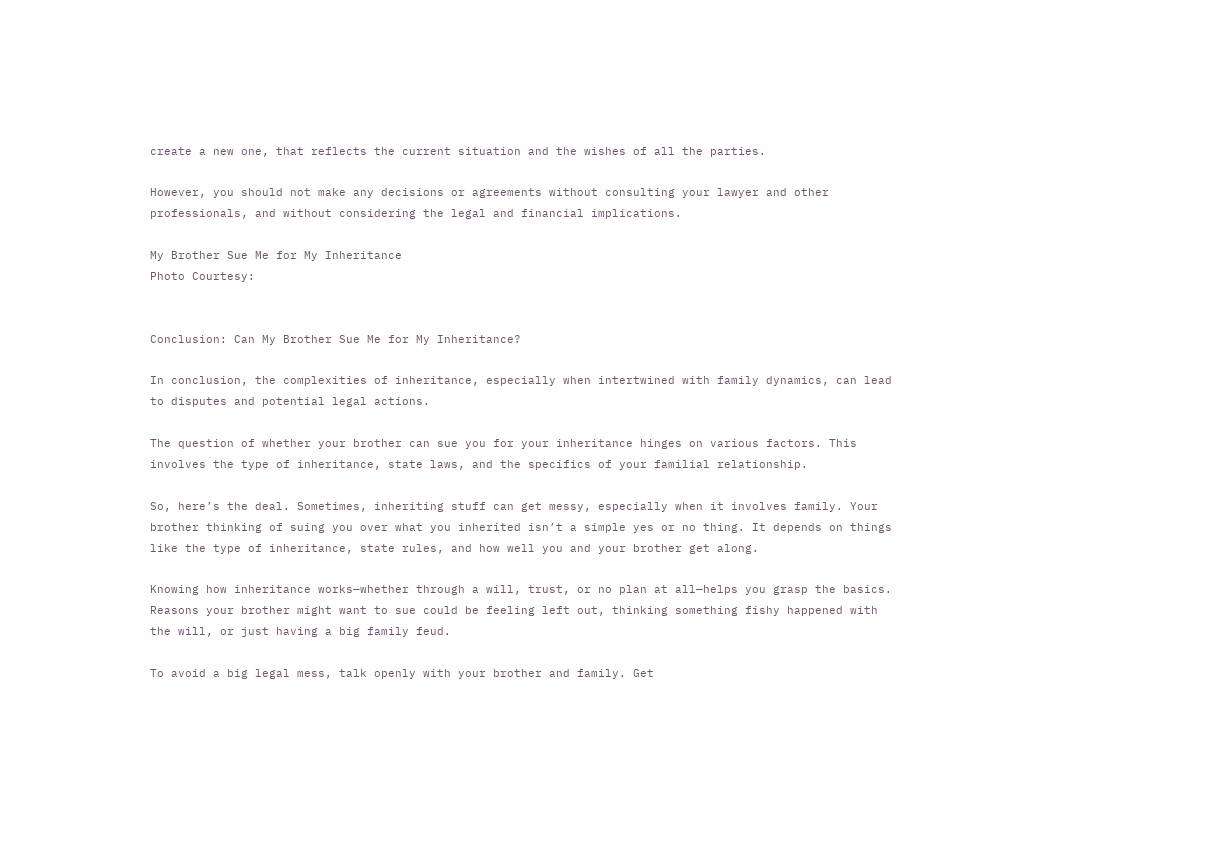create a new one, that reflects the current situation and the wishes of all the parties.

However, you should not make any decisions or agreements without consulting your lawyer and other professionals, and without considering the legal and financial implications.

My Brother Sue Me for My Inheritance
Photo Courtesy:


Conclusion: Can My Brother Sue Me for My Inheritance?

In conclusion, the complexities of inheritance, especially when intertwined with family dynamics, can lead to disputes and potential legal actions.

The question of whether your brother can sue you for your inheritance hinges on various factors. This involves the type of inheritance, state laws, and the specifics of your familial relationship.

So, here’s the deal. Sometimes, inheriting stuff can get messy, especially when it involves family. Your brother thinking of suing you over what you inherited isn’t a simple yes or no thing. It depends on things like the type of inheritance, state rules, and how well you and your brother get along.

Knowing how inheritance works—whether through a will, trust, or no plan at all—helps you grasp the basics. Reasons your brother might want to sue could be feeling left out, thinking something fishy happened with the will, or just having a big family feud.

To avoid a big legal mess, talk openly with your brother and family. Get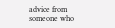advice from someone who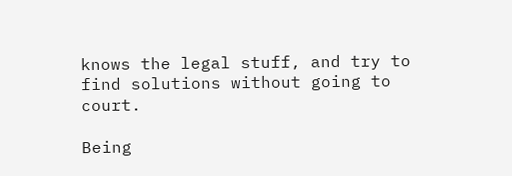knows the legal stuff, and try to find solutions without going to court.

Being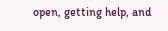open, getting help, and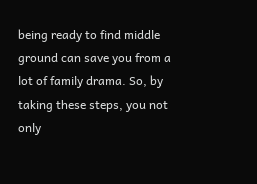being ready to find middle ground can save you from a lot of family drama. So, by taking these steps, you not only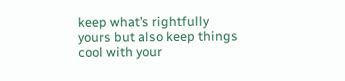keep what’s rightfully yours but also keep things cool with your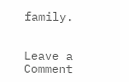family.


Leave a Comment